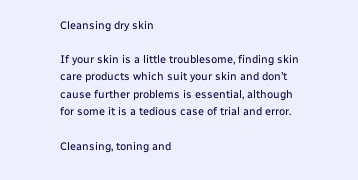Cleansing dry skin

If your skin is a little troublesome, finding skin care products which suit your skin and don’t cause further problems is essential, although for some it is a tedious case of trial and error.

Cleansing, toning and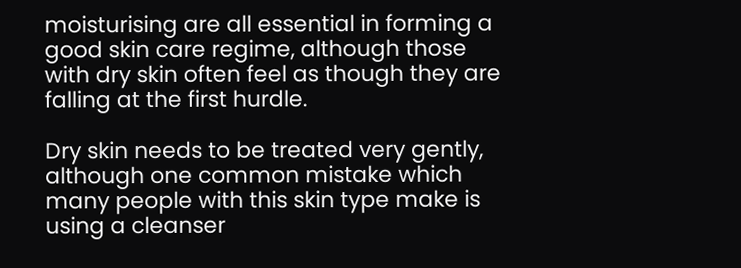moisturising are all essential in forming a good skin care regime, although those with dry skin often feel as though they are falling at the first hurdle.

Dry skin needs to be treated very gently, although one common mistake which many people with this skin type make is using a cleanser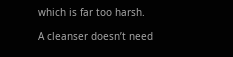which is far too harsh.

A cleanser doesn’t need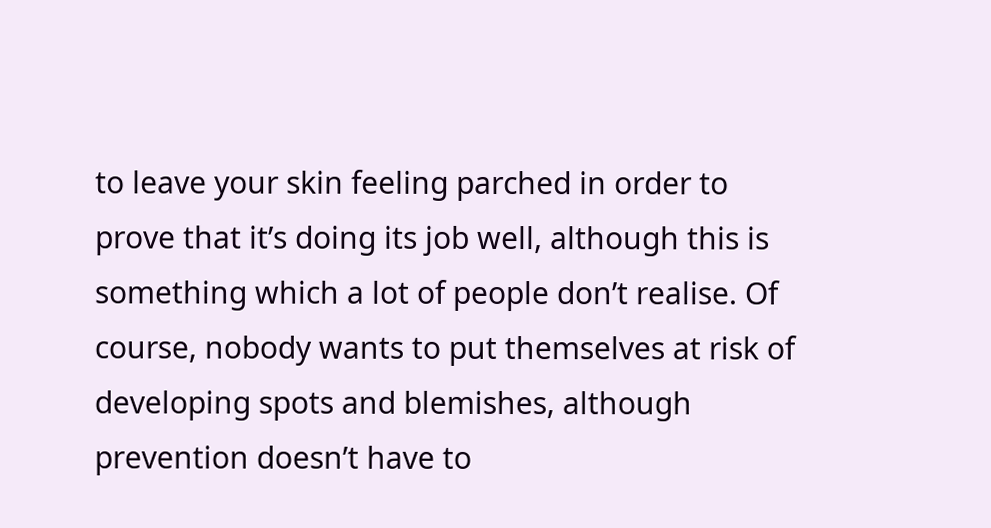to leave your skin feeling parched in order to prove that it’s doing its job well, although this is something which a lot of people don’t realise. Of course, nobody wants to put themselves at risk of developing spots and blemishes, although prevention doesn’t have to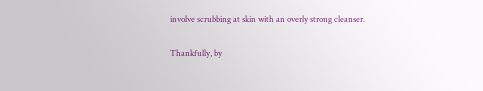involve scrubbing at skin with an overly strong cleanser.

Thankfully, by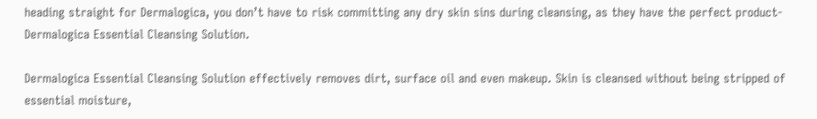heading straight for Dermalogica, you don’t have to risk committing any dry skin sins during cleansing, as they have the perfect product- Dermalogica Essential Cleansing Solution.

Dermalogica Essential Cleansing Solution effectively removes dirt, surface oil and even makeup. Skin is cleansed without being stripped of essential moisture,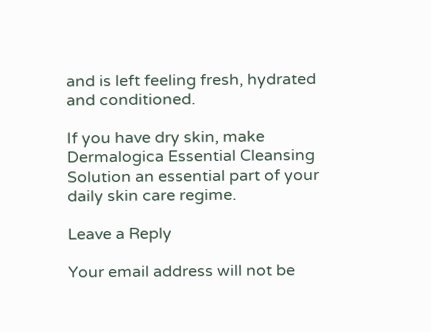and is left feeling fresh, hydrated and conditioned.

If you have dry skin, make Dermalogica Essential Cleansing Solution an essential part of your daily skin care regime.

Leave a Reply

Your email address will not be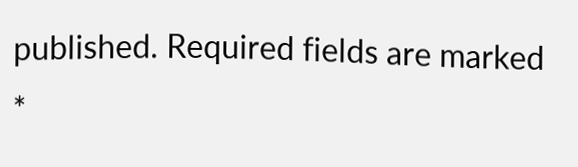published. Required fields are marked *